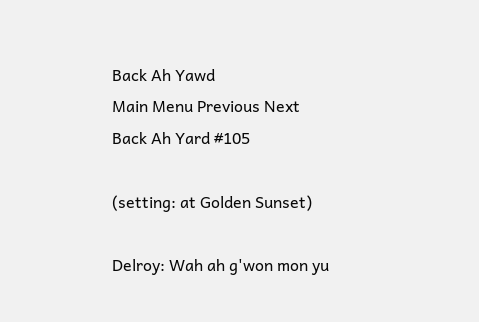Back Ah Yawd
Main Menu Previous Next
Back Ah Yard #105

(setting: at Golden Sunset)

Delroy: Wah ah g'won mon yu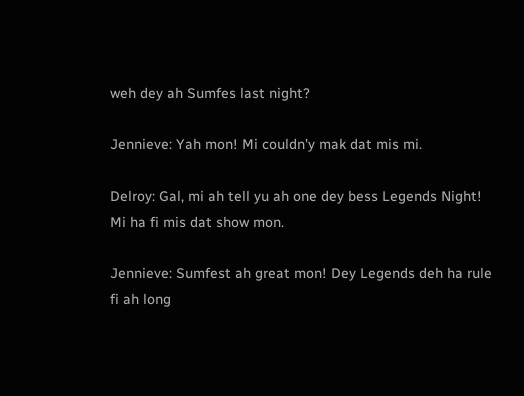weh dey ah Sumfes last night?

Jennieve: Yah mon! Mi couldn'y mak dat mis mi.

Delroy: Gal, mi ah tell yu ah one dey bess Legends Night! Mi ha fi mis dat show mon.

Jennieve: Sumfest ah great mon! Dey Legends deh ha rule fi ah long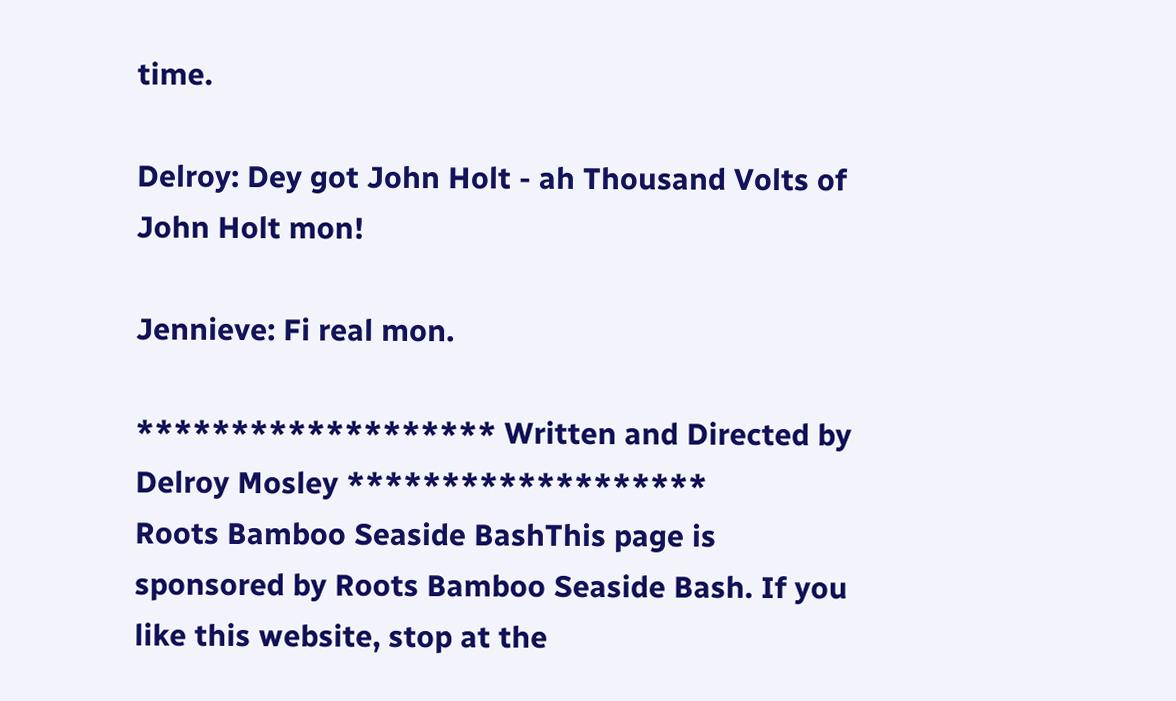time.

Delroy: Dey got John Holt - ah Thousand Volts of John Holt mon!

Jennieve: Fi real mon.

******************* Written and Directed by Delroy Mosley *******************
Roots Bamboo Seaside BashThis page is sponsored by Roots Bamboo Seaside Bash. If you like this website, stop at the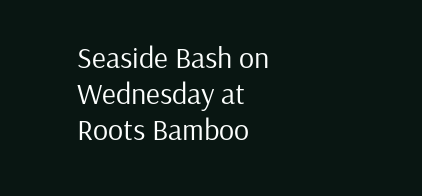Seaside Bash on Wednesday at Roots Bamboo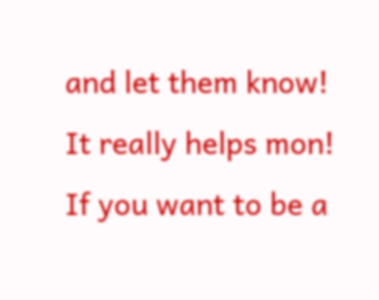and let them know! It really helps mon! If you want to be a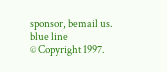sponsor, bemail us.
blue line
© Copyright 1997.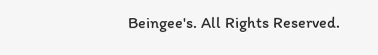Beingee's. All Rights Reserved.